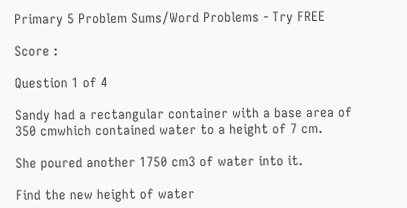Primary 5 Problem Sums/Word Problems - Try FREE

Score :

Question 1 of 4

Sandy had a rectangular container with a base area of 350 cmwhich contained water to a height of 7 cm.

She poured another 1750 cm3 of water into it.

Find the new height of water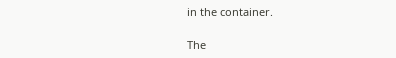in the container.

The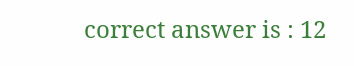correct answer is : 12